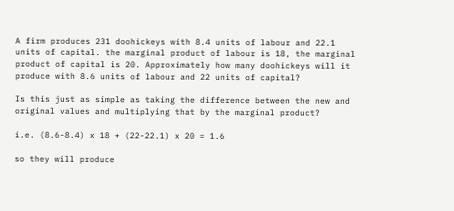A firm produces 231 doohickeys with 8.4 units of labour and 22.1 units of capital. the marginal product of labour is 18, the marginal product of capital is 20. Approximately how many doohickeys will it produce with 8.6 units of labour and 22 units of capital?

Is this just as simple as taking the difference between the new and original values and multiplying that by the marginal product?

i.e. (8.6-8.4) x 18 + (22-22.1) x 20 = 1.6

so they will produce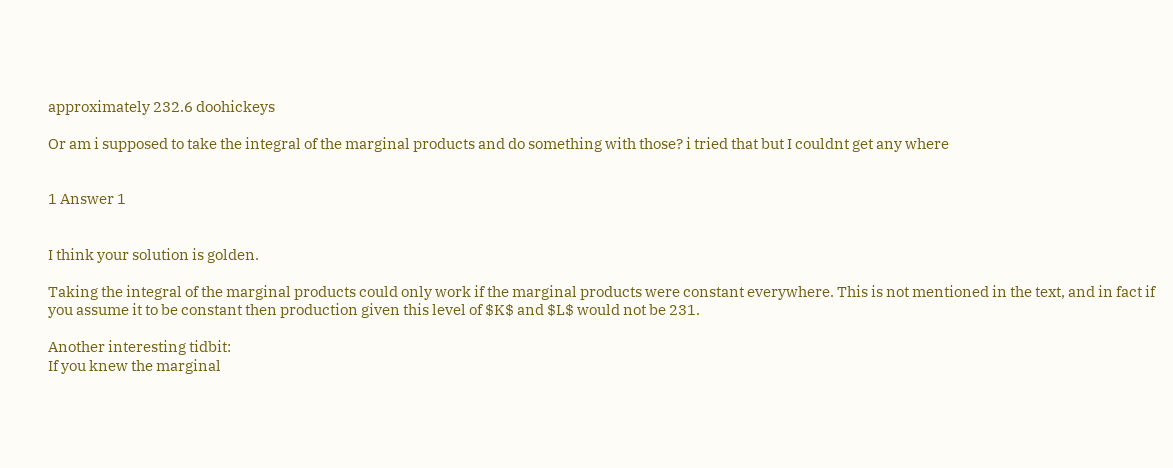approximately 232.6 doohickeys

Or am i supposed to take the integral of the marginal products and do something with those? i tried that but I couldnt get any where


1 Answer 1


I think your solution is golden.

Taking the integral of the marginal products could only work if the marginal products were constant everywhere. This is not mentioned in the text, and in fact if you assume it to be constant then production given this level of $K$ and $L$ would not be 231.

Another interesting tidbit:
If you knew the marginal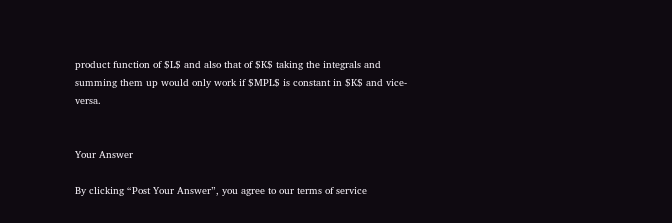product function of $L$ and also that of $K$ taking the integrals and summing them up would only work if $MPL$ is constant in $K$ and vice-versa.


Your Answer

By clicking “Post Your Answer”, you agree to our terms of service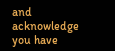and acknowledge you have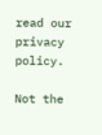read our privacy policy.

Not the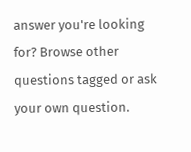answer you're looking for? Browse other questions tagged or ask your own question.